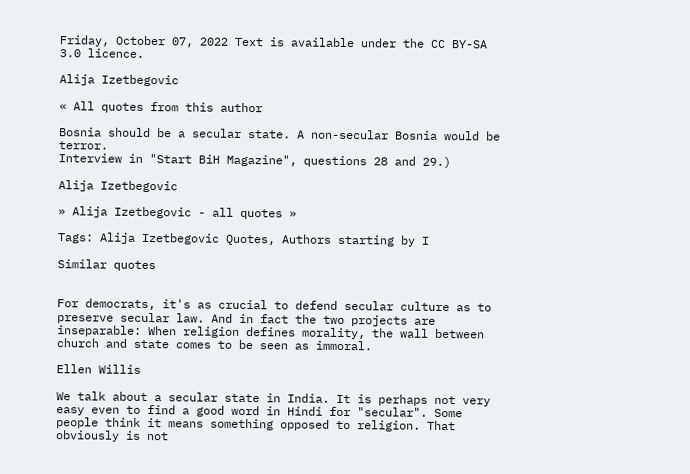Friday, October 07, 2022 Text is available under the CC BY-SA 3.0 licence.

Alija Izetbegovic

« All quotes from this author

Bosnia should be a secular state. A non-secular Bosnia would be terror.
Interview in "Start BiH Magazine", questions 28 and 29.)

Alija Izetbegovic

» Alija Izetbegovic - all quotes »

Tags: Alija Izetbegovic Quotes, Authors starting by I

Similar quotes


For democrats, it's as crucial to defend secular culture as to preserve secular law. And in fact the two projects are inseparable: When religion defines morality, the wall between church and state comes to be seen as immoral.

Ellen Willis

We talk about a secular state in India. It is perhaps not very easy even to find a good word in Hindi for "secular". Some people think it means something opposed to religion. That obviously is not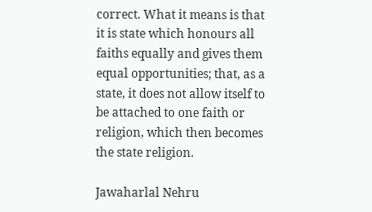correct. What it means is that it is state which honours all faiths equally and gives them equal opportunities; that, as a state, it does not allow itself to be attached to one faith or religion, which then becomes the state religion.

Jawaharlal Nehru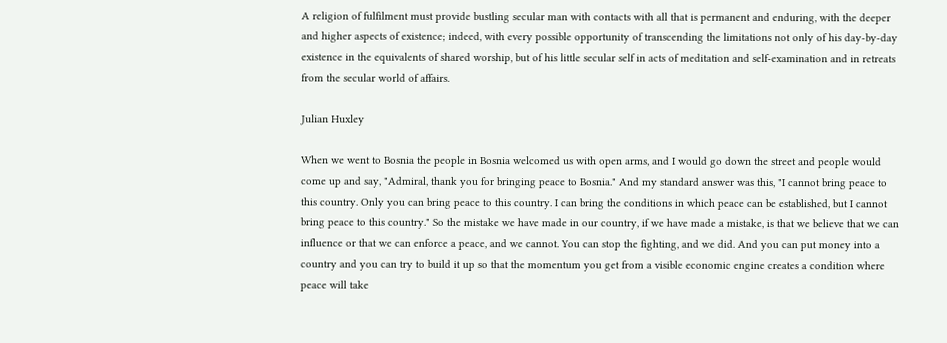A religion of fulfilment must provide bustling secular man with contacts with all that is permanent and enduring, with the deeper and higher aspects of existence; indeed, with every possible opportunity of transcending the limitations not only of his day-by-day existence in the equivalents of shared worship, but of his little secular self in acts of meditation and self-examination and in retreats from the secular world of affairs.

Julian Huxley

When we went to Bosnia the people in Bosnia welcomed us with open arms, and I would go down the street and people would come up and say, "Admiral, thank you for bringing peace to Bosnia." And my standard answer was this, "I cannot bring peace to this country. Only you can bring peace to this country. I can bring the conditions in which peace can be established, but I cannot bring peace to this country." So the mistake we have made in our country, if we have made a mistake, is that we believe that we can influence or that we can enforce a peace, and we cannot. You can stop the fighting, and we did. And you can put money into a country and you can try to build it up so that the momentum you get from a visible economic engine creates a condition where peace will take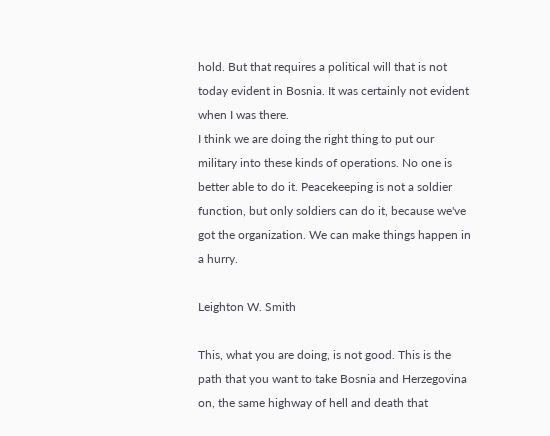hold. But that requires a political will that is not today evident in Bosnia. It was certainly not evident when I was there.
I think we are doing the right thing to put our military into these kinds of operations. No one is better able to do it. Peacekeeping is not a soldier function, but only soldiers can do it, because we've got the organization. We can make things happen in a hurry.

Leighton W. Smith

This, what you are doing, is not good. This is the path that you want to take Bosnia and Herzegovina on, the same highway of hell and death that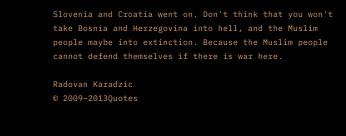Slovenia and Croatia went on. Don't think that you won't take Bosnia and Herzegovina into hell, and the Muslim people maybe into extinction. Because the Muslim people cannot defend themselves if there is war here.

Radovan Karadzic
© 2009–2013Quotes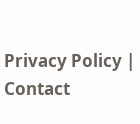Privacy Policy | Contact